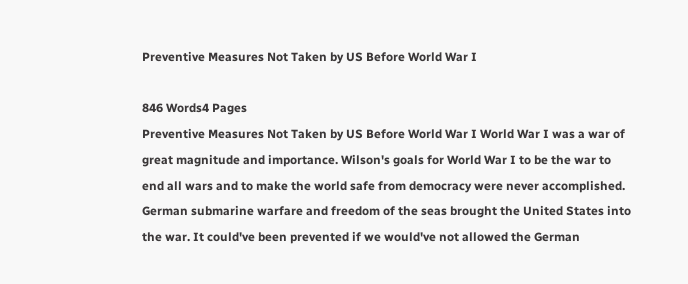Preventive Measures Not Taken by US Before World War I

846 Words4 Pages
Preventive Measures Not Taken by US Before World War I World War I was a war of great magnitude and importance. Wilson's goals for World War I to be the war to end all wars and to make the world safe from democracy were never accomplished. German submarine warfare and freedom of the seas brought the United States into the war. It could've been prevented if we would've not allowed the German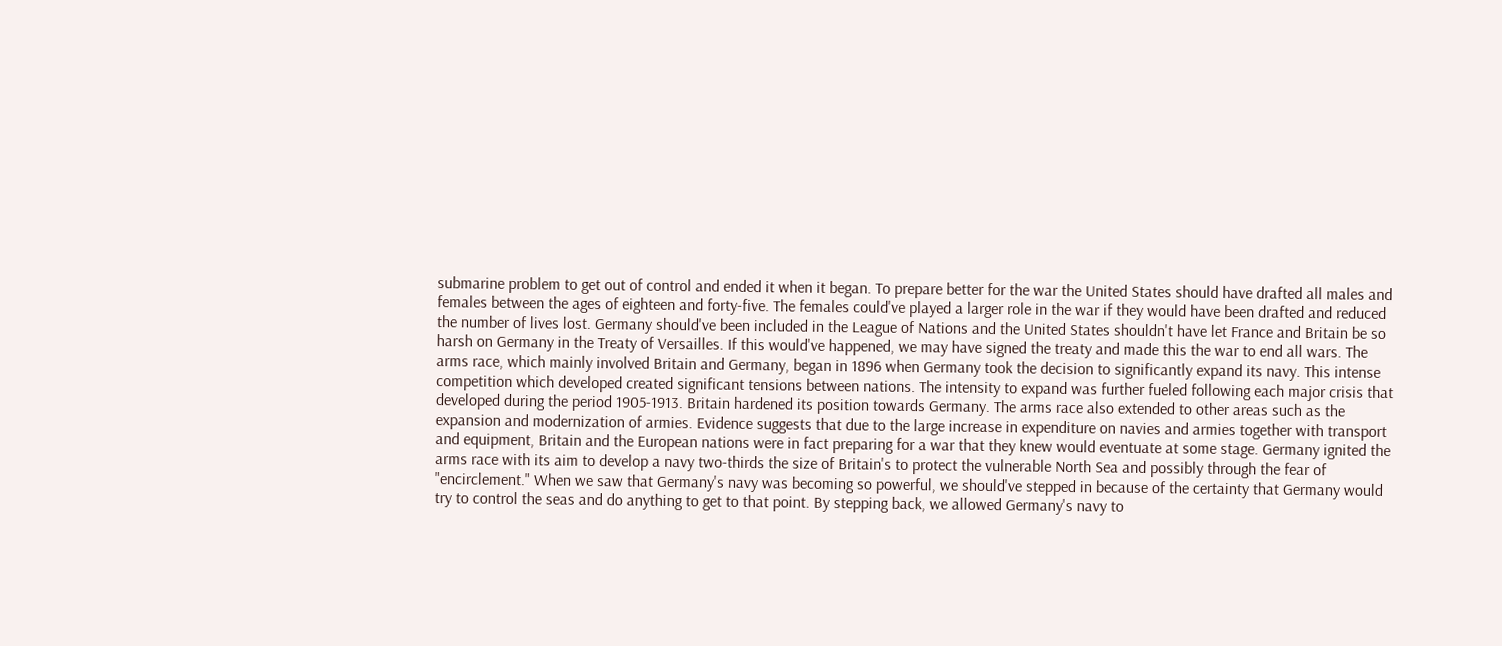submarine problem to get out of control and ended it when it began. To prepare better for the war the United States should have drafted all males and females between the ages of eighteen and forty-five. The females could've played a larger role in the war if they would have been drafted and reduced the number of lives lost. Germany should've been included in the League of Nations and the United States shouldn't have let France and Britain be so harsh on Germany in the Treaty of Versailles. If this would've happened, we may have signed the treaty and made this the war to end all wars. The arms race, which mainly involved Britain and Germany, began in 1896 when Germany took the decision to significantly expand its navy. This intense competition which developed created significant tensions between nations. The intensity to expand was further fueled following each major crisis that developed during the period 1905-1913. Britain hardened its position towards Germany. The arms race also extended to other areas such as the expansion and modernization of armies. Evidence suggests that due to the large increase in expenditure on navies and armies together with transport and equipment, Britain and the European nations were in fact preparing for a war that they knew would eventuate at some stage. Germany ignited the arms race with its aim to develop a navy two-thirds the size of Britain's to protect the vulnerable North Sea and possibly through the fear of "encirclement." When we saw that Germany's navy was becoming so powerful, we should've stepped in because of the certainty that Germany would try to control the seas and do anything to get to that point. By stepping back, we allowed Germany's navy to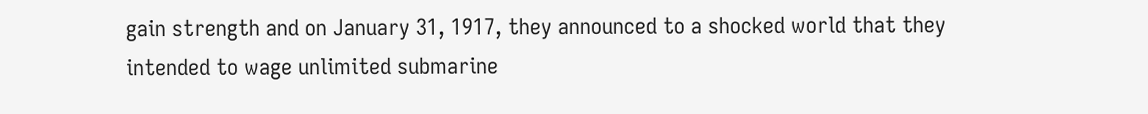gain strength and on January 31, 1917, they announced to a shocked world that they intended to wage unlimited submarine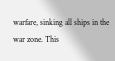warfare, sinking all ships in the war zone. This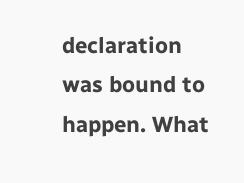declaration was bound to happen. What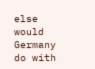else would Germany do with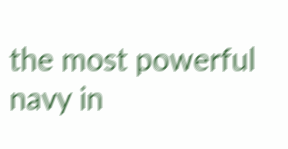the most powerful navy in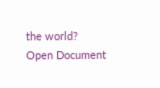the world?
Open Document